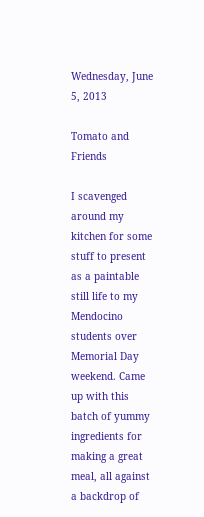Wednesday, June 5, 2013

Tomato and Friends

I scavenged around my kitchen for some stuff to present as a paintable still life to my Mendocino students over Memorial Day weekend. Came up with this batch of yummy ingredients for making a great meal, all against a backdrop of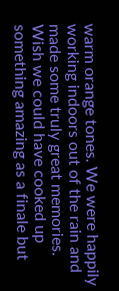warm orange tones. We were happily working indoors out of the rain and made some truly great memories. Wish we could have cooked up something amazing as a finale but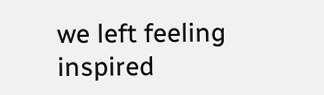we left feeling inspired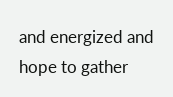and energized and hope to gather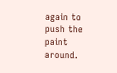again to push the paint around.